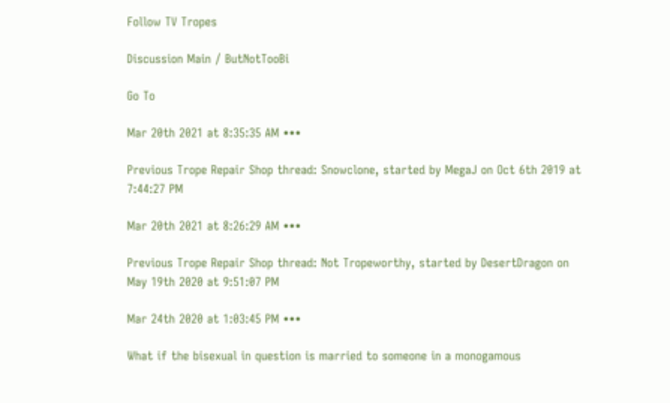Follow TV Tropes

Discussion Main / ButNotTooBi

Go To

Mar 20th 2021 at 8:35:35 AM •••

Previous Trope Repair Shop thread: Snowclone, started by MegaJ on Oct 6th 2019 at 7:44:27 PM

Mar 20th 2021 at 8:26:29 AM •••

Previous Trope Repair Shop thread: Not Tropeworthy, started by DesertDragon on May 19th 2020 at 9:51:07 PM

Mar 24th 2020 at 1:03:45 PM •••

What if the bisexual in question is married to someone in a monogamous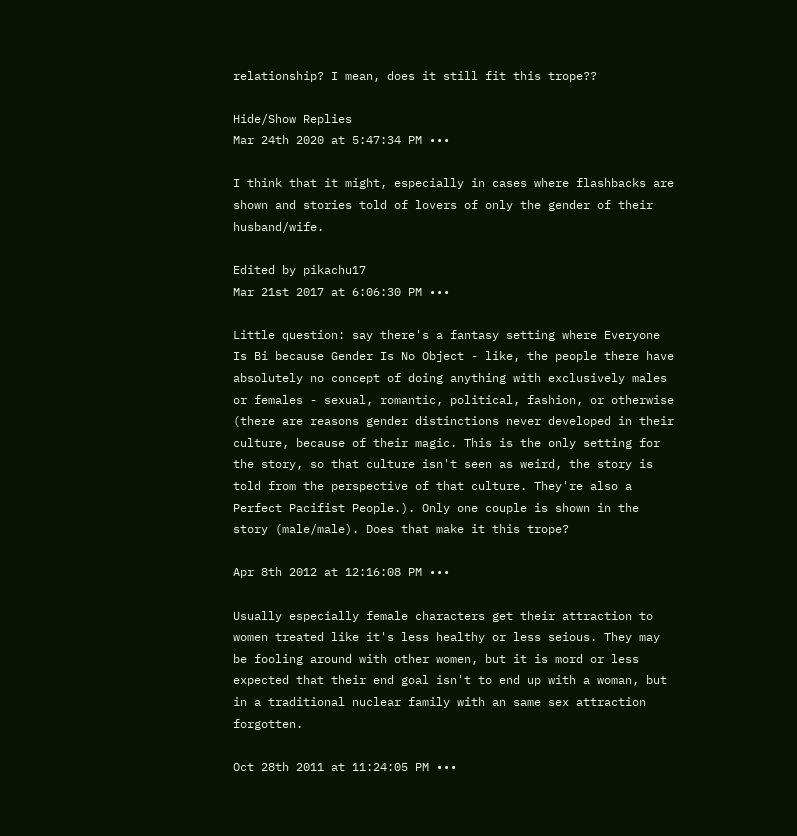relationship? I mean, does it still fit this trope??

Hide/Show Replies
Mar 24th 2020 at 5:47:34 PM •••

I think that it might, especially in cases where flashbacks are shown and stories told of lovers of only the gender of their husband/wife.

Edited by pikachu17
Mar 21st 2017 at 6:06:30 PM •••

Little question: say there's a fantasy setting where Everyone Is Bi because Gender Is No Object - like, the people there have absolutely no concept of doing anything with exclusively males or females - sexual, romantic, political, fashion, or otherwise (there are reasons gender distinctions never developed in their culture, because of their magic. This is the only setting for the story, so that culture isn't seen as weird, the story is told from the perspective of that culture. They're also a Perfect Pacifist People.). Only one couple is shown in the story (male/male). Does that make it this trope?

Apr 8th 2012 at 12:16:08 PM •••

Usually especially female characters get their attraction to women treated like it's less healthy or less seious. They may be fooling around with other women, but it is mord or less expected that their end goal isn't to end up with a woman, but in a traditional nuclear family with an same sex attraction forgotten.

Oct 28th 2011 at 11:24:05 PM •••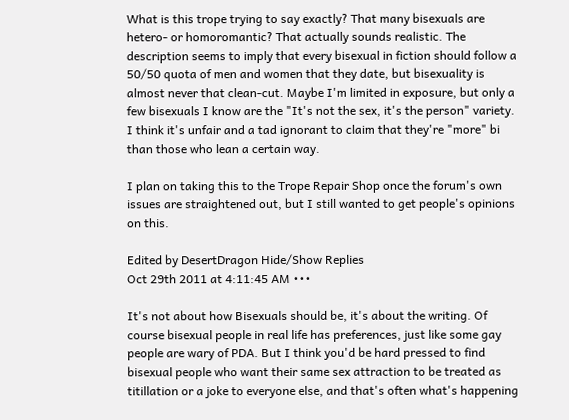What is this trope trying to say exactly? That many bisexuals are hetero- or homoromantic? That actually sounds realistic. The description seems to imply that every bisexual in fiction should follow a 50/50 quota of men and women that they date, but bisexuality is almost never that clean-cut. Maybe I'm limited in exposure, but only a few bisexuals I know are the "It's not the sex, it's the person" variety. I think it's unfair and a tad ignorant to claim that they're "more" bi than those who lean a certain way.

I plan on taking this to the Trope Repair Shop once the forum's own issues are straightened out, but I still wanted to get people's opinions on this.

Edited by DesertDragon Hide/Show Replies
Oct 29th 2011 at 4:11:45 AM •••

It's not about how Bisexuals should be, it's about the writing. Of course bisexual people in real life has preferences, just like some gay people are wary of PDA. But I think you'd be hard pressed to find bisexual people who want their same sex attraction to be treated as titillation or a joke to everyone else, and that's often what's happening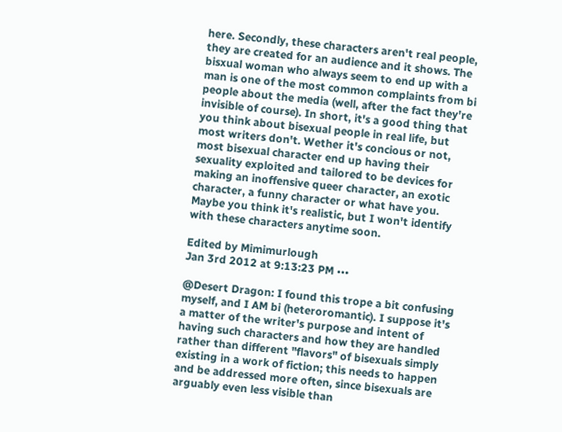here. Secondly, these characters aren't real people, they are created for an audience and it shows. The bisxual woman who always seem to end up with a man is one of the most common complaints from bi people about the media (well, after the fact they're invisible of course). In short, it's a good thing that you think about bisexual people in real life, but most writers don't. Wether it's concious or not, most bisexual character end up having their sexuality exploited and tailored to be devices for making an inoffensive queer character, an exotic character, a funny character or what have you. Maybe you think it's realistic, but I won't identify with these characters anytime soon.

Edited by Mimimurlough
Jan 3rd 2012 at 9:13:23 PM •••

@Desert Dragon: I found this trope a bit confusing myself, and I AM bi (heteroromantic). I suppose it's a matter of the writer's purpose and intent of having such characters and how they are handled rather than different "flavors" of bisexuals simply existing in a work of fiction; this needs to happen and be addressed more often, since bisexuals are arguably even less visible than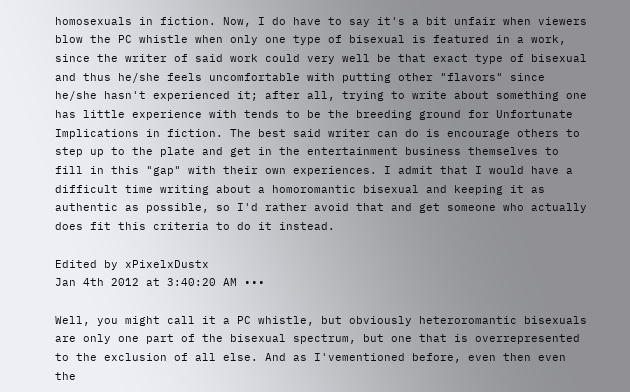homosexuals in fiction. Now, I do have to say it's a bit unfair when viewers blow the PC whistle when only one type of bisexual is featured in a work, since the writer of said work could very well be that exact type of bisexual and thus he/she feels uncomfortable with putting other "flavors" since he/she hasn't experienced it; after all, trying to write about something one has little experience with tends to be the breeding ground for Unfortunate Implications in fiction. The best said writer can do is encourage others to step up to the plate and get in the entertainment business themselves to fill in this "gap" with their own experiences. I admit that I would have a difficult time writing about a homoromantic bisexual and keeping it as authentic as possible, so I'd rather avoid that and get someone who actually does fit this criteria to do it instead.

Edited by xPixelxDustx
Jan 4th 2012 at 3:40:20 AM •••

Well, you might call it a PC whistle, but obviously heteroromantic bisexuals are only one part of the bisexual spectrum, but one that is overrepresented to the exclusion of all else. And as I'vementioned before, even then even the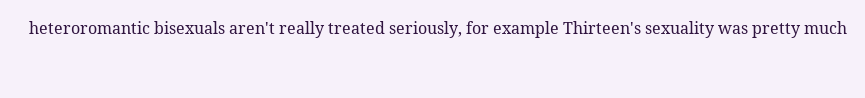heteroromantic bisexuals aren't really treated seriously, for example Thirteen's sexuality was pretty much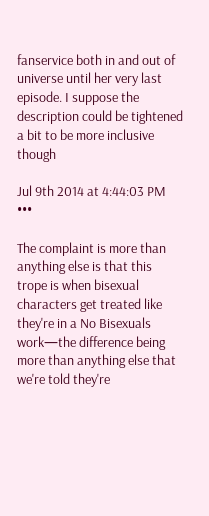fanservice both in and out of universe until her very last episode. I suppose the description could be tightened a bit to be more inclusive though

Jul 9th 2014 at 4:44:03 PM •••

The complaint is more than anything else is that this trope is when bisexual characters get treated like they're in a No Bisexuals work—the difference being more than anything else that we're told they're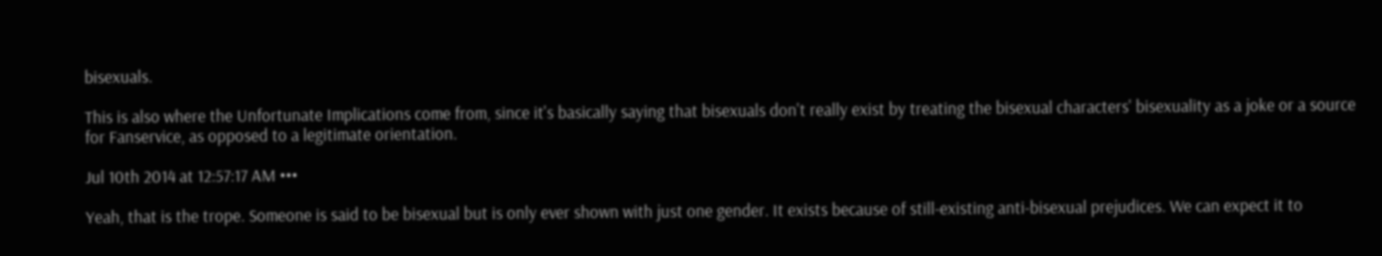bisexuals.

This is also where the Unfortunate Implications come from, since it's basically saying that bisexuals don't really exist by treating the bisexual characters' bisexuality as a joke or a source for Fanservice, as opposed to a legitimate orientation.

Jul 10th 2014 at 12:57:17 AM •••

Yeah, that is the trope. Someone is said to be bisexual but is only ever shown with just one gender. It exists because of still-existing anti-bisexual prejudices. We can expect it to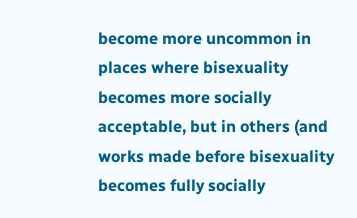become more uncommon in places where bisexuality becomes more socially acceptable, but in others (and works made before bisexuality becomes fully socially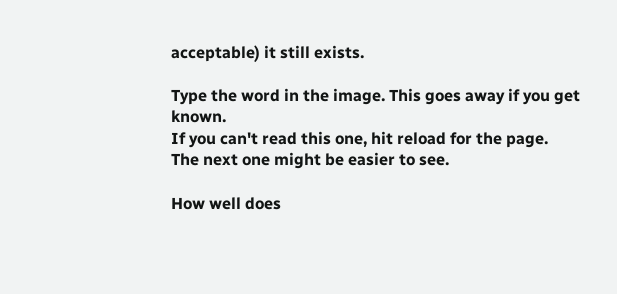acceptable) it still exists.

Type the word in the image. This goes away if you get known.
If you can't read this one, hit reload for the page.
The next one might be easier to see.

How well does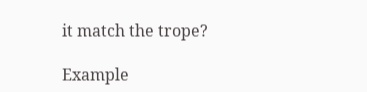it match the trope?

Example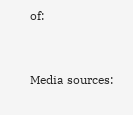of:


Media sources: